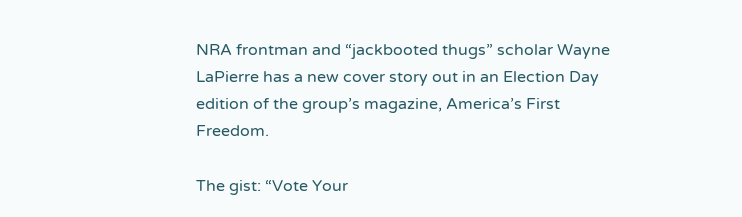NRA frontman and “jackbooted thugs” scholar Wayne LaPierre has a new cover story out in an Election Day edition of the group’s magazine, America’s First Freedom.

The gist: “Vote Your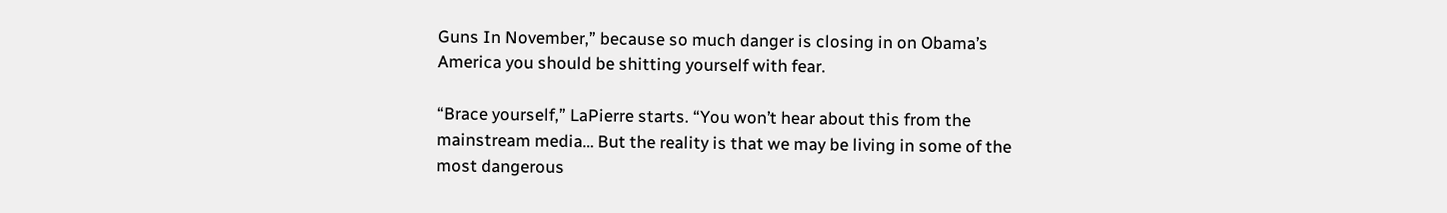Guns In November,” because so much danger is closing in on Obama’s America you should be shitting yourself with fear.

“Brace yourself,” LaPierre starts. “You won’t hear about this from the mainstream media… But the reality is that we may be living in some of the most dangerous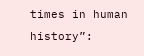times in human history”: